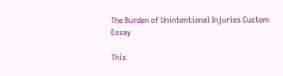The Burden of Unintentional Injuries Custom Essay

This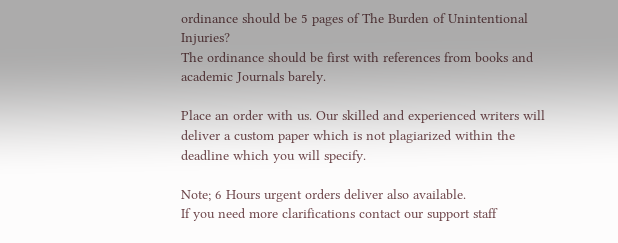ordinance should be 5 pages of The Burden of Unintentional Injuries?
The ordinance should be first with references from books and academic Journals barely.

Place an order with us. Our skilled and experienced writers will deliver a custom paper which is not plagiarized within the deadline which you will specify.

Note; 6 Hours urgent orders deliver also available.
If you need more clarifications contact our support staff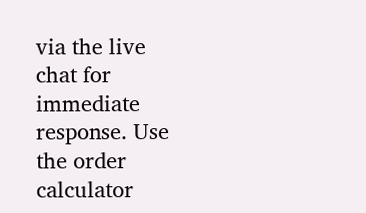via the live chat for immediate response. Use the order calculator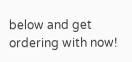below and get ordering with now!